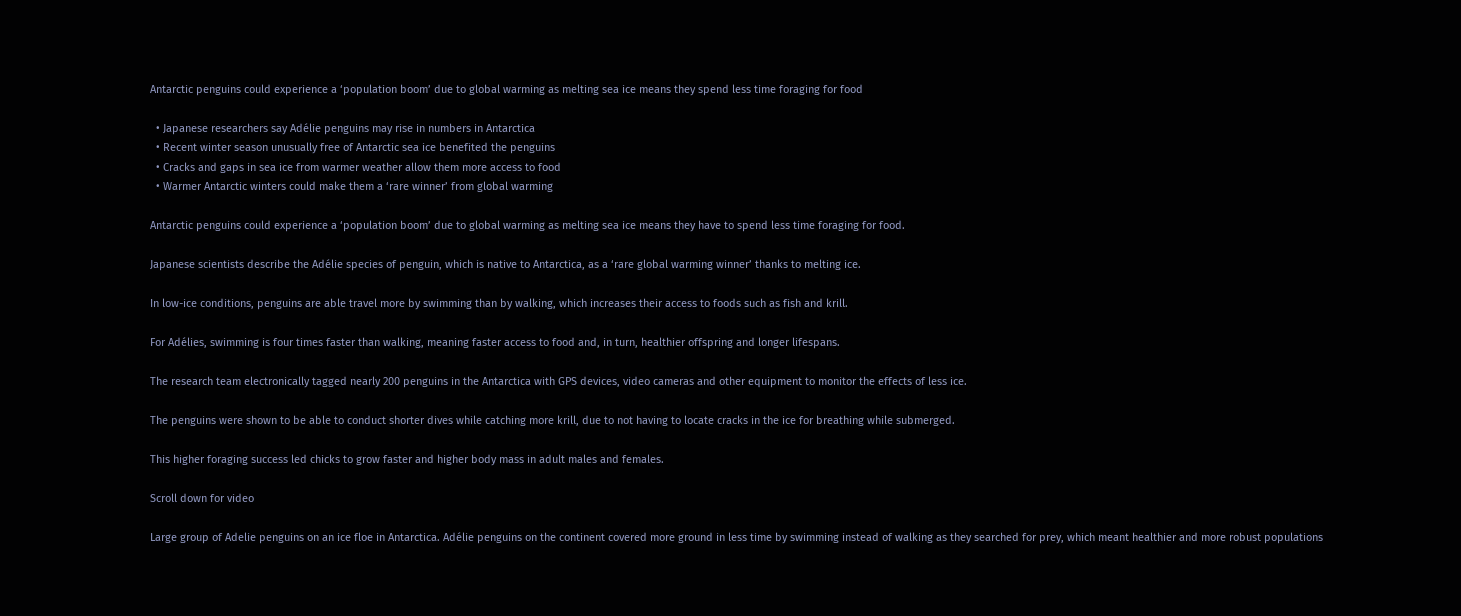Antarctic penguins could experience a ‘population boom’ due to global warming as melting sea ice means they spend less time foraging for food

  • Japanese researchers say Adélie penguins may rise in numbers in Antarctica
  • Recent winter season unusually free of Antarctic sea ice benefited the penguins
  • Cracks and gaps in sea ice from warmer weather allow them more access to food
  • Warmer Antarctic winters could make them a ‘rare winner’ from global warming

Antarctic penguins could experience a ‘population boom’ due to global warming as melting sea ice means they have to spend less time foraging for food.

Japanese scientists describe the Adélie species of penguin, which is native to Antarctica, as a ‘rare global warming winner’ thanks to melting ice.

In low-ice conditions, penguins are able travel more by swimming than by walking, which increases their access to foods such as fish and krill.

For Adélies, swimming is four times faster than walking, meaning faster access to food and, in turn, healthier offspring and longer lifespans.

The research team electronically tagged nearly 200 penguins in the Antarctica with GPS devices, video cameras and other equipment to monitor the effects of less ice.

The penguins were shown to be able to conduct shorter dives while catching more krill, due to not having to locate cracks in the ice for breathing while submerged.

This higher foraging success led chicks to grow faster and higher body mass in adult males and females.

Scroll down for video

Large group of Adelie penguins on an ice floe in Antarctica. Adélie penguins on the continent covered more ground in less time by swimming instead of walking as they searched for prey, which meant healthier and more robust populations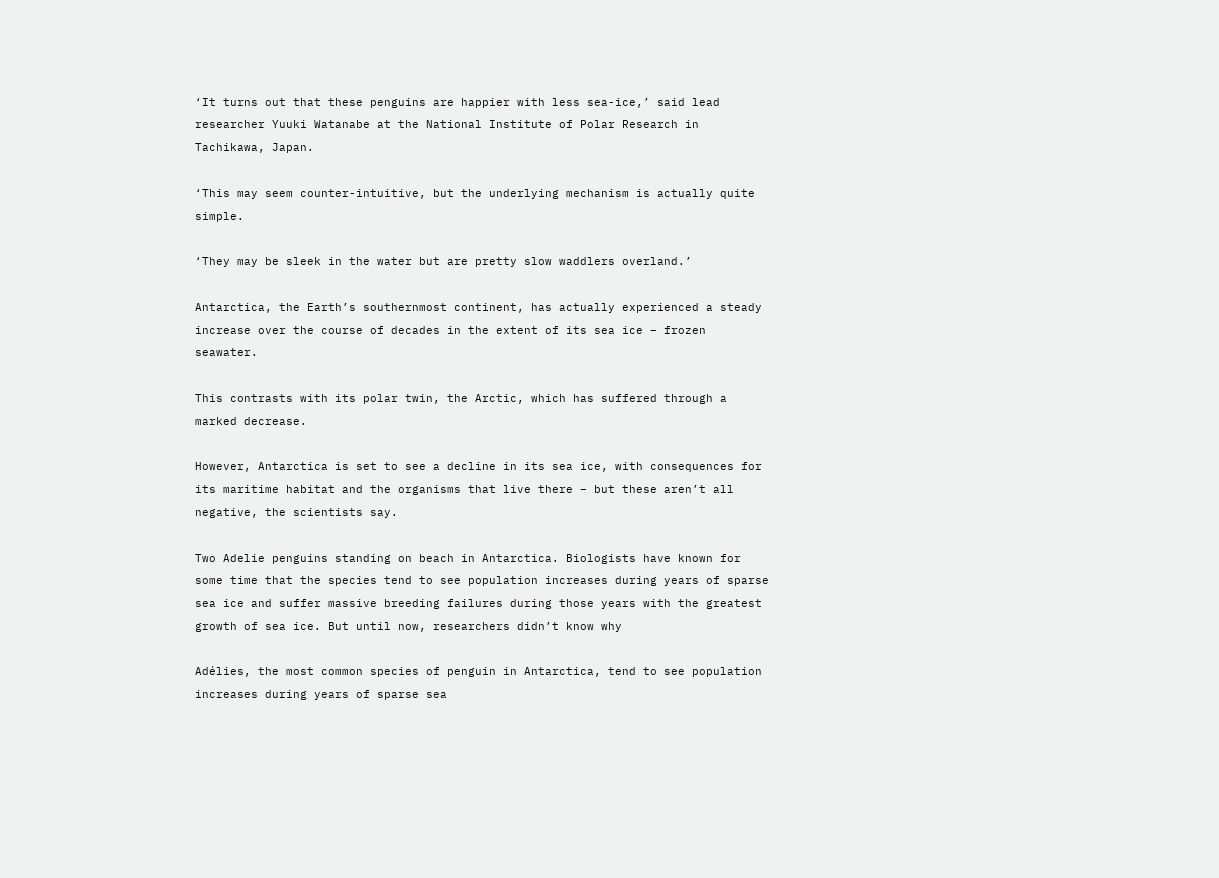‘It turns out that these penguins are happier with less sea-ice,’ said lead researcher Yuuki Watanabe at the National Institute of Polar Research in Tachikawa, Japan.

‘This may seem counter-intuitive, but the underlying mechanism is actually quite simple.

‘They may be sleek in the water but are pretty slow waddlers overland.’

Antarctica, the Earth’s southernmost continent, has actually experienced a steady increase over the course of decades in the extent of its sea ice – frozen seawater.

This contrasts with its polar twin, the Arctic, which has suffered through a marked decrease.

However, Antarctica is set to see a decline in its sea ice, with consequences for its maritime habitat and the organisms that live there – but these aren’t all negative, the scientists say.

Two Adelie penguins standing on beach in Antarctica. Biologists have known for some time that the species tend to see population increases during years of sparse sea ice and suffer massive breeding failures during those years with the greatest growth of sea ice. But until now, researchers didn’t know why

Adélies, the most common species of penguin in Antarctica, tend to see population increases during years of sparse sea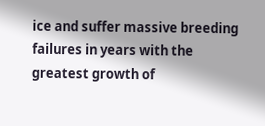ice and suffer massive breeding failures in years with the greatest growth of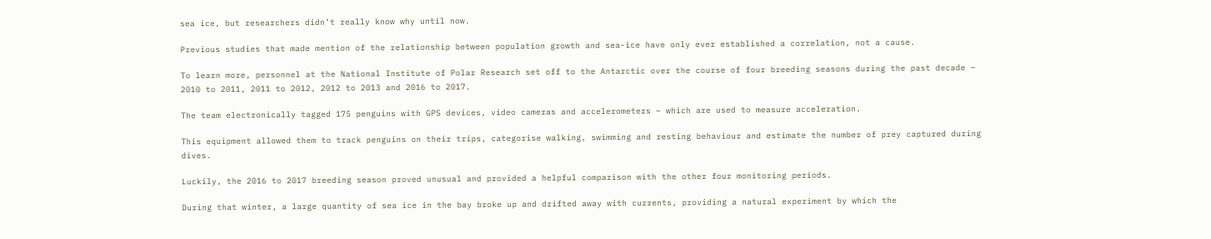sea ice, but researchers didn’t really know why until now.

Previous studies that made mention of the relationship between population growth and sea-ice have only ever established a correlation, not a cause.

To learn more, personnel at the National Institute of Polar Research set off to the Antarctic over the course of four breeding seasons during the past decade – 2010 to 2011, 2011 to 2012, 2012 to 2013 and 2016 to 2017.

The team electronically tagged 175 penguins with GPS devices, video cameras and accelerometers – which are used to measure acceleration.

This equipment allowed them to track penguins on their trips, categorise walking, swimming and resting behaviour and estimate the number of prey captured during dives.

Luckily, the 2016 to 2017 breeding season proved unusual and provided a helpful comparison with the other four monitoring periods.

During that winter, a large quantity of sea ice in the bay broke up and drifted away with currents, providing a natural experiment by which the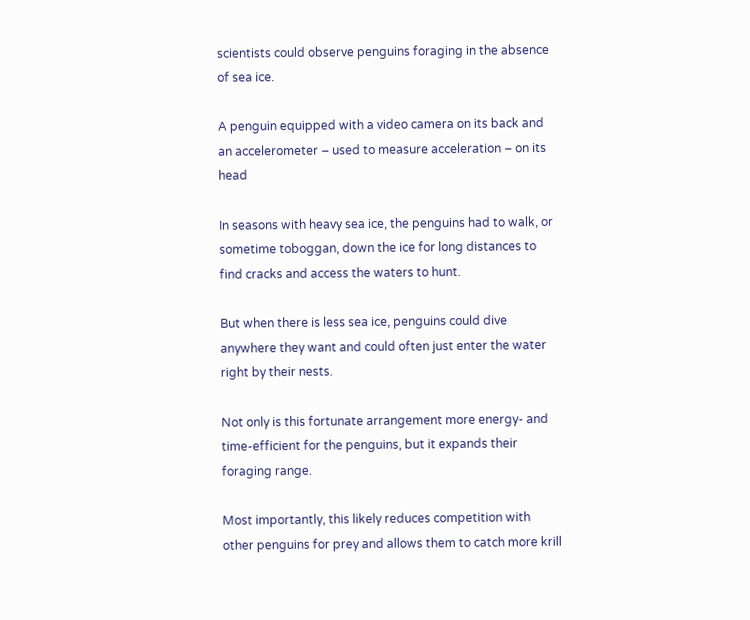scientists could observe penguins foraging in the absence of sea ice.

A penguin equipped with a video camera on its back and an accelerometer – used to measure acceleration – on its head

In seasons with heavy sea ice, the penguins had to walk, or sometime toboggan, down the ice for long distances to find cracks and access the waters to hunt.

But when there is less sea ice, penguins could dive anywhere they want and could often just enter the water right by their nests.

Not only is this fortunate arrangement more energy- and time-efficient for the penguins, but it expands their foraging range.

Most importantly, this likely reduces competition with other penguins for prey and allows them to catch more krill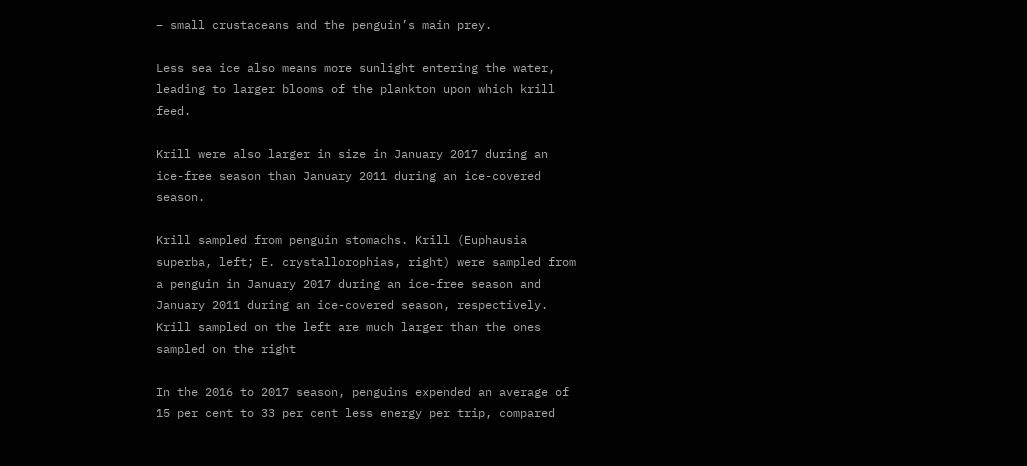– small crustaceans and the penguin’s main prey.

Less sea ice also means more sunlight entering the water, leading to larger blooms of the plankton upon which krill feed.

Krill were also larger in size in January 2017 during an ice-free season than January 2011 during an ice-covered season.

Krill sampled from penguin stomachs. Krill (Euphausia superba, left; E. crystallorophias, right) were sampled from a penguin in January 2017 during an ice-free season and January 2011 during an ice-covered season, respectively. Krill sampled on the left are much larger than the ones sampled on the right

In the 2016 to 2017 season, penguins expended an average of 15 per cent to 33 per cent less energy per trip, compared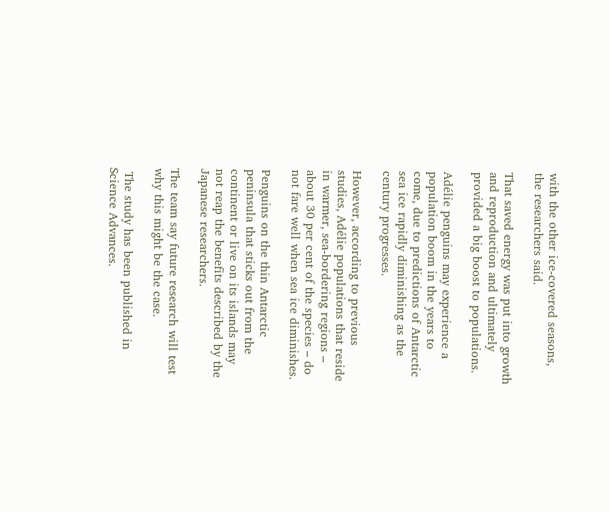with the other ice-covered seasons, the researchers said.

That saved energy was put into growth and reproduction and ultimately provided a big boost to populations.

Adélie penguins may experience a population boom in the years to come, due to predictions of Antarctic sea ice rapidly diminishing as the century progresses.

However, according to previous studies, Adélie populations that reside in warmer, sea-bordering regions – about 30 per cent of the species – do not fare well when sea ice diminishes.

Penguins on the thin Antarctic peninsula that sticks out from the continent or live on its islands may not reap the benefits described by the Japanese researchers.

The team say future research will test why this might be the case.

 The study has been published in Science Advances.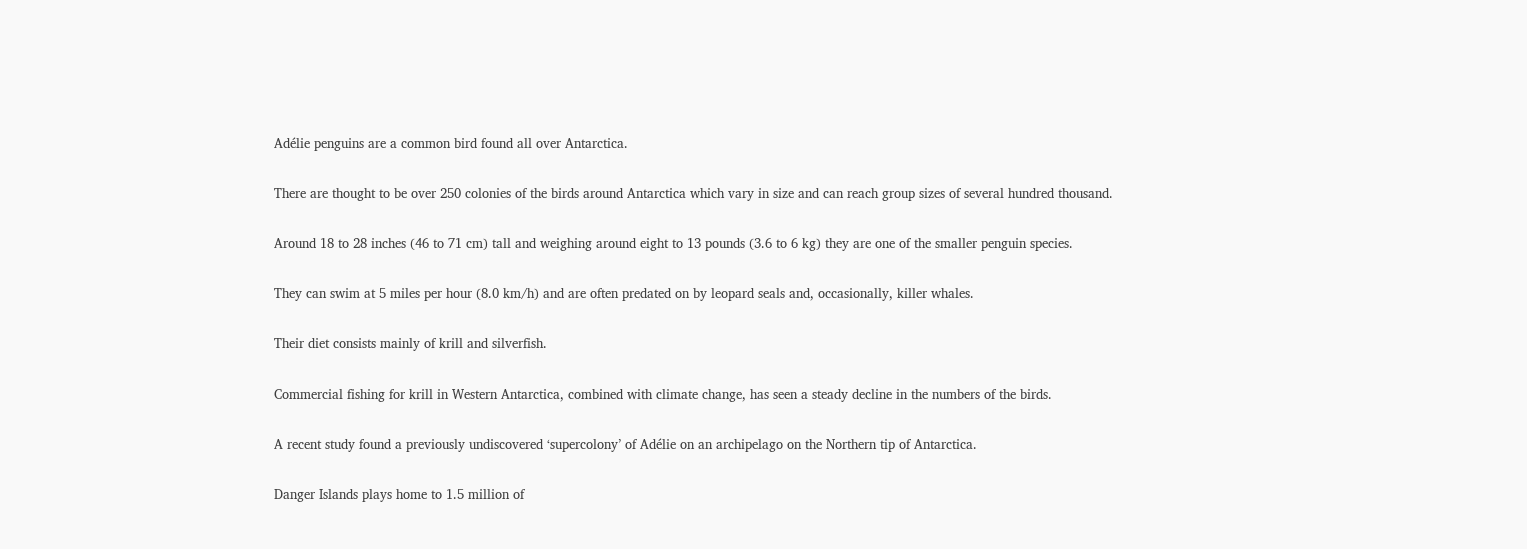Adélie penguins are a common bird found all over Antarctica.

There are thought to be over 250 colonies of the birds around Antarctica which vary in size and can reach group sizes of several hundred thousand.

Around 18 to 28 inches (46 to 71 cm) tall and weighing around eight to 13 pounds (3.6 to 6 kg) they are one of the smaller penguin species.

They can swim at 5 miles per hour (8.0 km/h) and are often predated on by leopard seals and, occasionally, killer whales.

Their diet consists mainly of krill and silverfish.

Commercial fishing for krill in Western Antarctica, combined with climate change, has seen a steady decline in the numbers of the birds.

A recent study found a previously undiscovered ‘supercolony’ of Adélie on an archipelago on the Northern tip of Antarctica.

Danger Islands plays home to 1.5 million of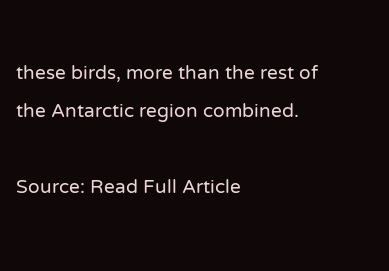these birds, more than the rest of the Antarctic region combined.

Source: Read Full Article